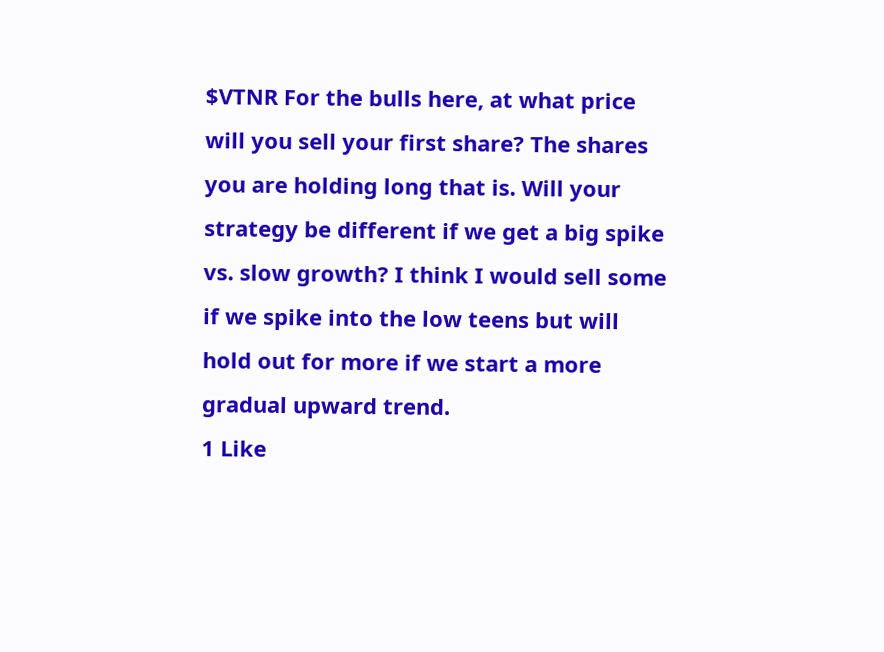$VTNR For the bulls here, at what price will you sell your first share? The shares you are holding long that is. Will your strategy be different if we get a big spike vs. slow growth? I think I would sell some if we spike into the low teens but will hold out for more if we start a more gradual upward trend.
1 Like